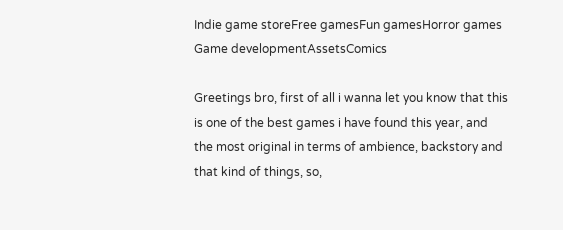Indie game storeFree gamesFun gamesHorror games
Game developmentAssetsComics

Greetings bro, first of all i wanna let you know that this is one of the best games i have found this year, and the most original in terms of ambience, backstory and that kind of things, so,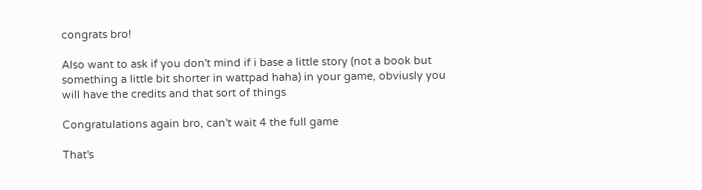congrats bro!

Also want to ask if you don't mind if i base a little story (not a book but something a little bit shorter in wattpad haha) in your game, obviusly you will have the credits and that sort of things

Congratulations again bro, can't wait 4 the full game

That's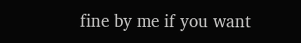fine by me if you want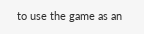to use the game as an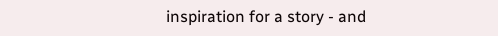inspiration for a story - and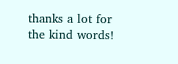thanks a lot for the kind words!